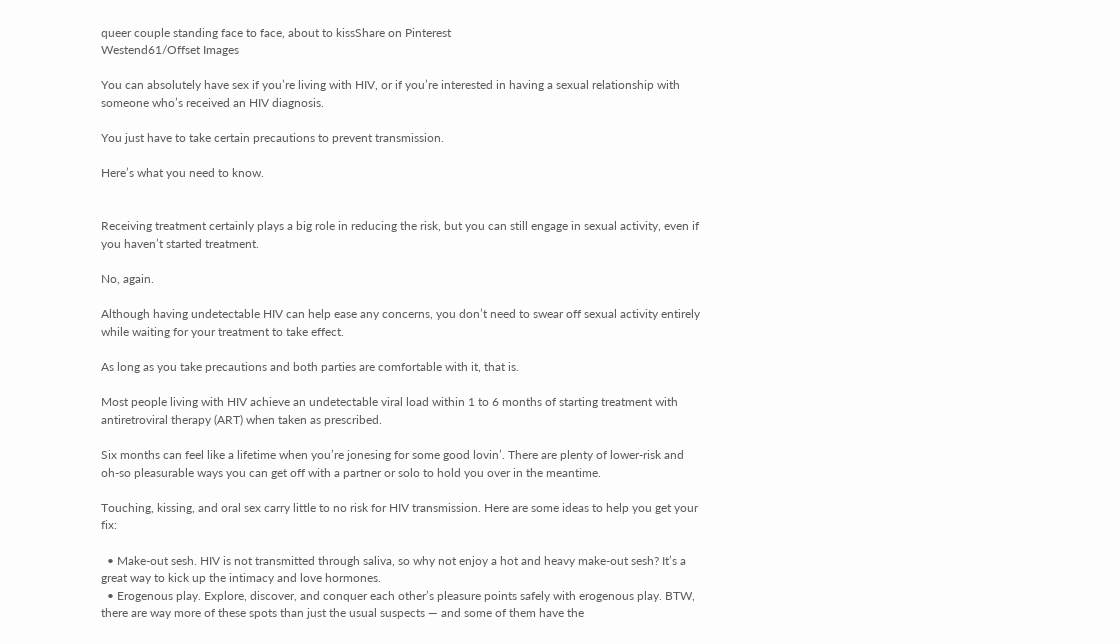queer couple standing face to face, about to kissShare on Pinterest
Westend61/Offset Images

You can absolutely have sex if you’re living with HIV, or if you’re interested in having a sexual relationship with someone who’s received an HIV diagnosis.

You just have to take certain precautions to prevent transmission.

Here’s what you need to know.


Receiving treatment certainly plays a big role in reducing the risk, but you can still engage in sexual activity, even if you haven’t started treatment.

No, again.

Although having undetectable HIV can help ease any concerns, you don’t need to swear off sexual activity entirely while waiting for your treatment to take effect.

As long as you take precautions and both parties are comfortable with it, that is.

Most people living with HIV achieve an undetectable viral load within 1 to 6 months of starting treatment with antiretroviral therapy (ART) when taken as prescribed.

Six months can feel like a lifetime when you’re jonesing for some good lovin’. There are plenty of lower-risk and oh-so pleasurable ways you can get off with a partner or solo to hold you over in the meantime.

Touching, kissing, and oral sex carry little to no risk for HIV transmission. Here are some ideas to help you get your fix:

  • Make-out sesh. HIV is not transmitted through saliva, so why not enjoy a hot and heavy make-out sesh? It’s a great way to kick up the intimacy and love hormones.
  • Erogenous play. Explore, discover, and conquer each other’s pleasure points safely with erogenous play. BTW, there are way more of these spots than just the usual suspects — and some of them have the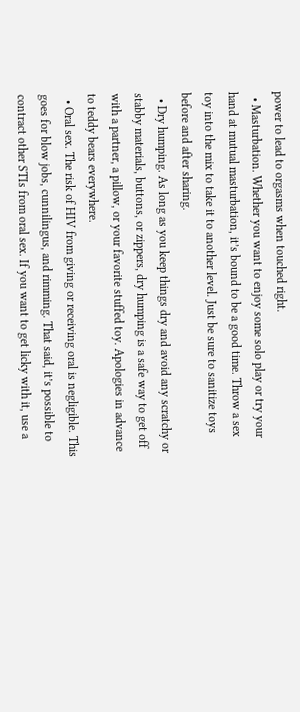power to lead to orgasms when touched right.
  • Masturbation. Whether you want to enjoy some solo play or try your hand at mutual masturbation, it’s bound to be a good time. Throw a sex toy into the mix to take it to another level. Just be sure to sanitize toys before and after sharing.
  • Dry humping. As long as you keep things dry and avoid any scratchy or stabby materials, buttons, or zippers, dry humping is a safe way to get off with a partner, a pillow, or your favorite stuffed toy. Apologies in advance to teddy bears everywhere.
  • Oral sex. The risk of HIV from giving or receiving oral is negligible. This goes for blow jobs, cunnilingus, and rimming. That said, it’s possible to contract other STIs from oral sex. If you want to get licky with it, use a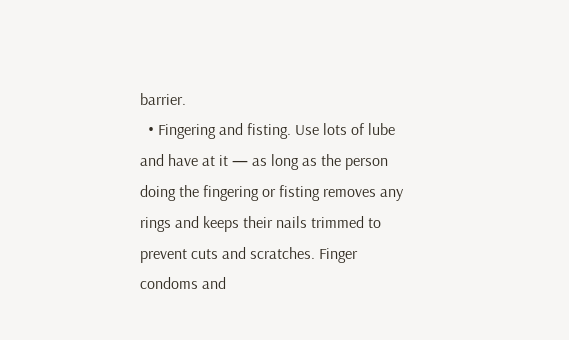barrier.
  • Fingering and fisting. Use lots of lube and have at it — as long as the person doing the fingering or fisting removes any rings and keeps their nails trimmed to prevent cuts and scratches. Finger condoms and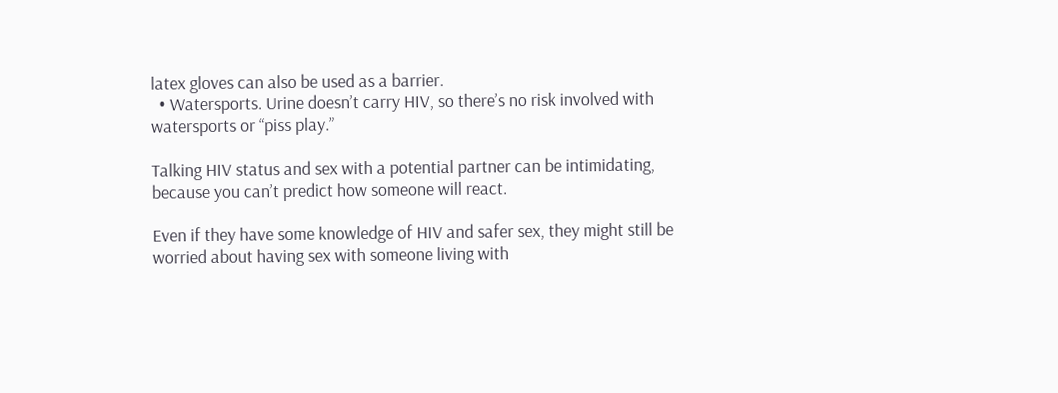latex gloves can also be used as a barrier.
  • Watersports. Urine doesn’t carry HIV, so there’s no risk involved with watersports or “piss play.”

Talking HIV status and sex with a potential partner can be intimidating, because you can’t predict how someone will react.

Even if they have some knowledge of HIV and safer sex, they might still be worried about having sex with someone living with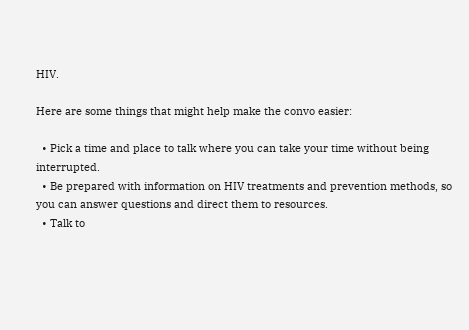HIV.

Here are some things that might help make the convo easier:

  • Pick a time and place to talk where you can take your time without being interrupted.
  • Be prepared with information on HIV treatments and prevention methods, so you can answer questions and direct them to resources.
  • Talk to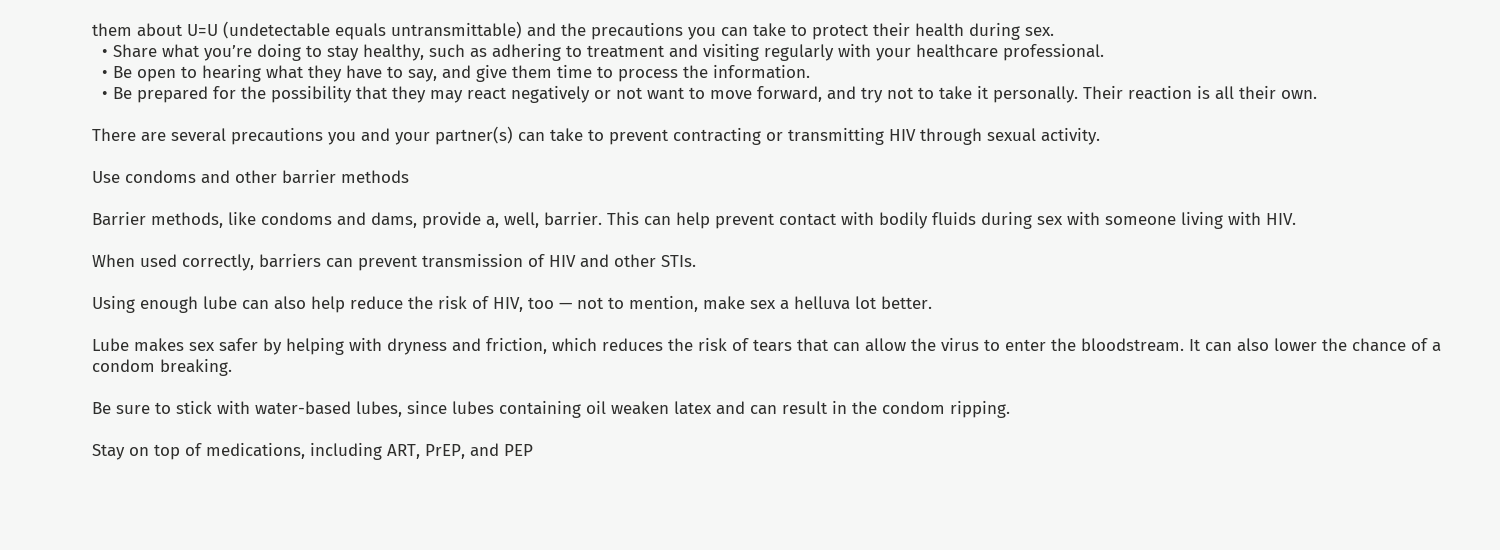them about U=U (undetectable equals untransmittable) and the precautions you can take to protect their health during sex.
  • Share what you’re doing to stay healthy, such as adhering to treatment and visiting regularly with your healthcare professional.
  • Be open to hearing what they have to say, and give them time to process the information.
  • Be prepared for the possibility that they may react negatively or not want to move forward, and try not to take it personally. Their reaction is all their own.

There are several precautions you and your partner(s) can take to prevent contracting or transmitting HIV through sexual activity.

Use condoms and other barrier methods

Barrier methods, like condoms and dams, provide a, well, barrier. This can help prevent contact with bodily fluids during sex with someone living with HIV.

When used correctly, barriers can prevent transmission of HIV and other STIs.

Using enough lube can also help reduce the risk of HIV, too — not to mention, make sex a helluva lot better.

Lube makes sex safer by helping with dryness and friction, which reduces the risk of tears that can allow the virus to enter the bloodstream. It can also lower the chance of a condom breaking.

Be sure to stick with water-based lubes, since lubes containing oil weaken latex and can result in the condom ripping.

Stay on top of medications, including ART, PrEP, and PEP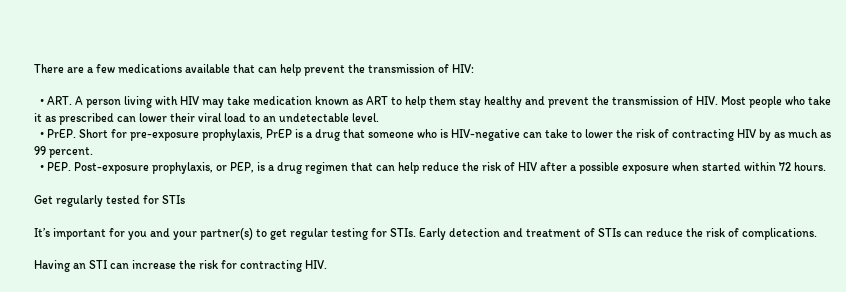There are a few medications available that can help prevent the transmission of HIV:

  • ART. A person living with HIV may take medication known as ART to help them stay healthy and prevent the transmission of HIV. Most people who take it as prescribed can lower their viral load to an undetectable level.
  • PrEP. Short for pre-exposure prophylaxis, PrEP is a drug that someone who is HIV-negative can take to lower the risk of contracting HIV by as much as 99 percent.
  • PEP. Post-exposure prophylaxis, or PEP, is a drug regimen that can help reduce the risk of HIV after a possible exposure when started within 72 hours.

Get regularly tested for STIs

It’s important for you and your partner(s) to get regular testing for STIs. Early detection and treatment of STIs can reduce the risk of complications.

Having an STI can increase the risk for contracting HIV.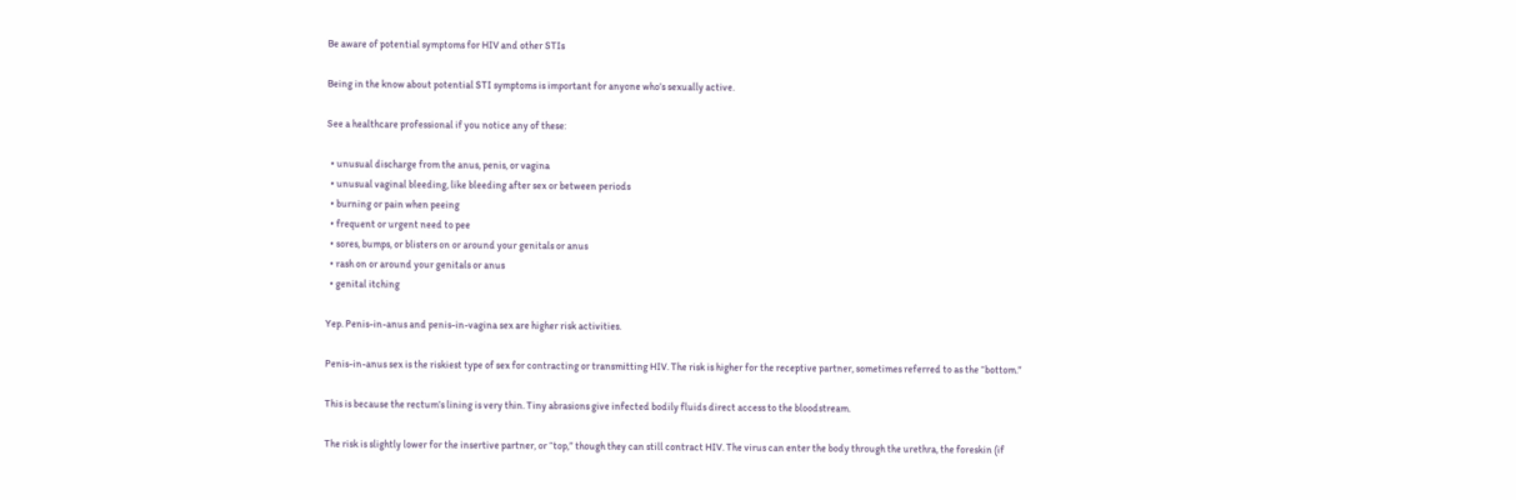Be aware of potential symptoms for HIV and other STIs

Being in the know about potential STI symptoms is important for anyone who’s sexually active.

See a healthcare professional if you notice any of these:

  • unusual discharge from the anus, penis, or vagina
  • unusual vaginal bleeding, like bleeding after sex or between periods
  • burning or pain when peeing
  • frequent or urgent need to pee
  • sores, bumps, or blisters on or around your genitals or anus
  • rash on or around your genitals or anus
  • genital itching

Yep. Penis-in-anus and penis-in-vagina sex are higher risk activities.

Penis-in-anus sex is the riskiest type of sex for contracting or transmitting HIV. The risk is higher for the receptive partner, sometimes referred to as the “bottom.”

This is because the rectum’s lining is very thin. Tiny abrasions give infected bodily fluids direct access to the bloodstream.

The risk is slightly lower for the insertive partner, or “top,” though they can still contract HIV. The virus can enter the body through the urethra, the foreskin (if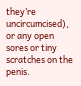they’re uncircumcised), or any open sores or tiny scratches on the penis.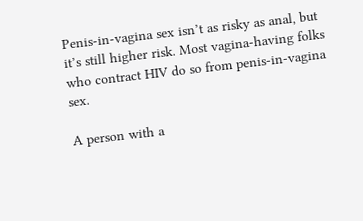Penis-in-vagina sex isn’t as risky as anal, but it’s still higher risk. Most vagina-having folks who contract HIV do so from penis-in-vagina sex.

A person with a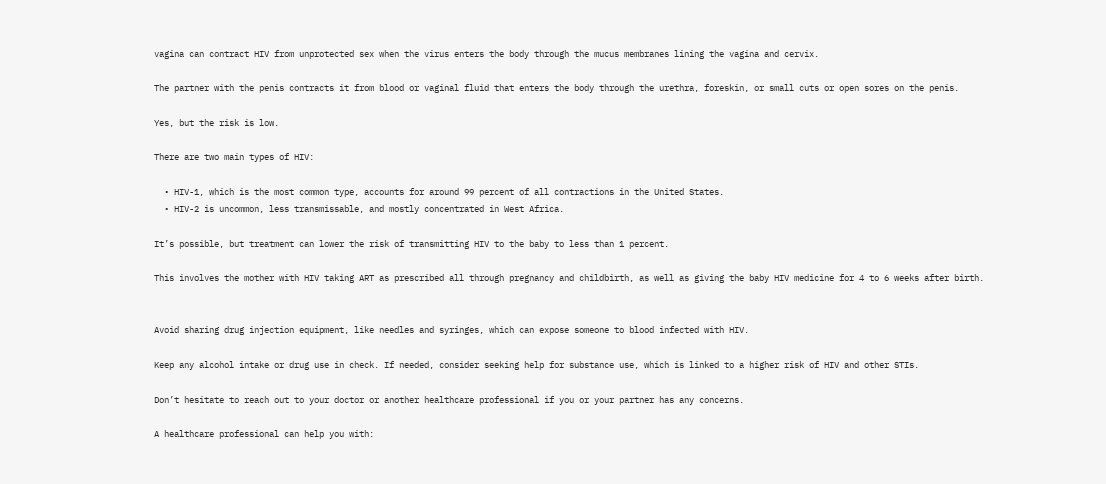vagina can contract HIV from unprotected sex when the virus enters the body through the mucus membranes lining the vagina and cervix.

The partner with the penis contracts it from blood or vaginal fluid that enters the body through the urethra, foreskin, or small cuts or open sores on the penis.

Yes, but the risk is low.

There are two main types of HIV:

  • HIV-1, which is the most common type, accounts for around 99 percent of all contractions in the United States.
  • HIV-2 is uncommon, less transmissable, and mostly concentrated in West Africa.

It’s possible, but treatment can lower the risk of transmitting HIV to the baby to less than 1 percent.

This involves the mother with HIV taking ART as prescribed all through pregnancy and childbirth, as well as giving the baby HIV medicine for 4 to 6 weeks after birth.


Avoid sharing drug injection equipment, like needles and syringes, which can expose someone to blood infected with HIV.

Keep any alcohol intake or drug use in check. If needed, consider seeking help for substance use, which is linked to a higher risk of HIV and other STIs.

Don’t hesitate to reach out to your doctor or another healthcare professional if you or your partner has any concerns.

A healthcare professional can help you with: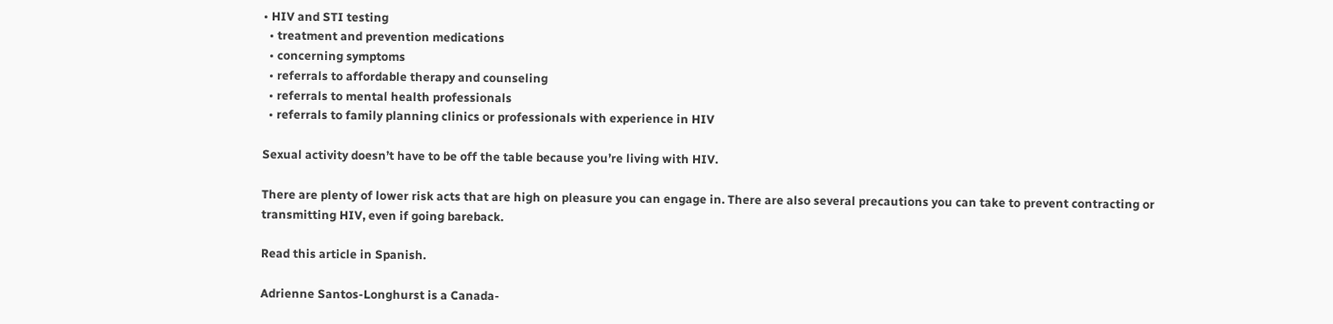• HIV and STI testing
  • treatment and prevention medications
  • concerning symptoms
  • referrals to affordable therapy and counseling
  • referrals to mental health professionals
  • referrals to family planning clinics or professionals with experience in HIV

Sexual activity doesn’t have to be off the table because you’re living with HIV.

There are plenty of lower risk acts that are high on pleasure you can engage in. There are also several precautions you can take to prevent contracting or transmitting HIV, even if going bareback.

Read this article in Spanish.

Adrienne Santos-Longhurst is a Canada-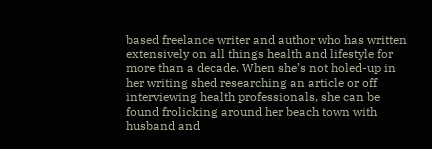based freelance writer and author who has written extensively on all things health and lifestyle for more than a decade. When she’s not holed-up in her writing shed researching an article or off interviewing health professionals, she can be found frolicking around her beach town with husband and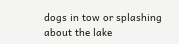dogs in tow or splashing about the lake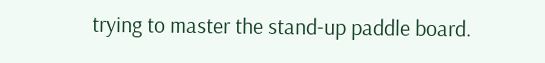trying to master the stand-up paddle board.